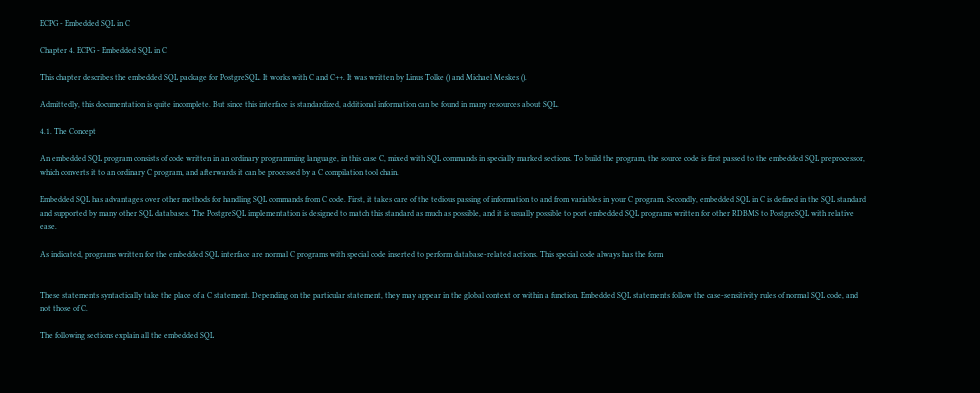ECPG - Embedded SQL in C

Chapter 4. ECPG - Embedded SQL in C

This chapter describes the embedded SQL package for PostgreSQL. It works with C and C++. It was written by Linus Tolke () and Michael Meskes ().

Admittedly, this documentation is quite incomplete. But since this interface is standardized, additional information can be found in many resources about SQL.

4.1. The Concept

An embedded SQL program consists of code written in an ordinary programming language, in this case C, mixed with SQL commands in specially marked sections. To build the program, the source code is first passed to the embedded SQL preprocessor, which converts it to an ordinary C program, and afterwards it can be processed by a C compilation tool chain.

Embedded SQL has advantages over other methods for handling SQL commands from C code. First, it takes care of the tedious passing of information to and from variables in your C program. Secondly, embedded SQL in C is defined in the SQL standard and supported by many other SQL databases. The PostgreSQL implementation is designed to match this standard as much as possible, and it is usually possible to port embedded SQL programs written for other RDBMS to PostgreSQL with relative ease.

As indicated, programs written for the embedded SQL interface are normal C programs with special code inserted to perform database-related actions. This special code always has the form


These statements syntactically take the place of a C statement. Depending on the particular statement, they may appear in the global context or within a function. Embedded SQL statements follow the case-sensitivity rules of normal SQL code, and not those of C.

The following sections explain all the embedded SQL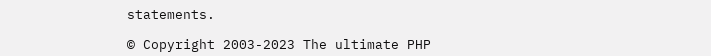statements.

© Copyright 2003-2023 The ultimate PHP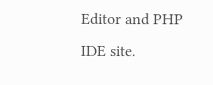Editor and PHP IDE site.